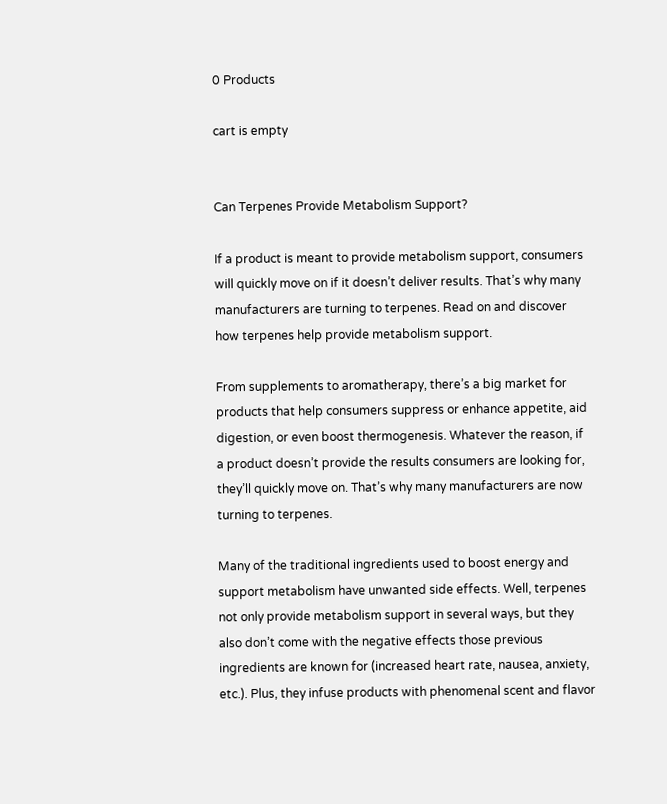0 Products

cart is empty


Can Terpenes Provide Metabolism Support?

If a product is meant to provide metabolism support, consumers will quickly move on if it doesn’t deliver results. That’s why many manufacturers are turning to terpenes. Read on and discover how terpenes help provide metabolism support.

From supplements to aromatherapy, there’s a big market for products that help consumers suppress or enhance appetite, aid digestion, or even boost thermogenesis. Whatever the reason, if a product doesn’t provide the results consumers are looking for, they’ll quickly move on. That’s why many manufacturers are now turning to terpenes.

Many of the traditional ingredients used to boost energy and support metabolism have unwanted side effects. Well, terpenes not only provide metabolism support in several ways, but they also don’t come with the negative effects those previous ingredients are known for (increased heart rate, nausea, anxiety, etc.). Plus, they infuse products with phenomenal scent and flavor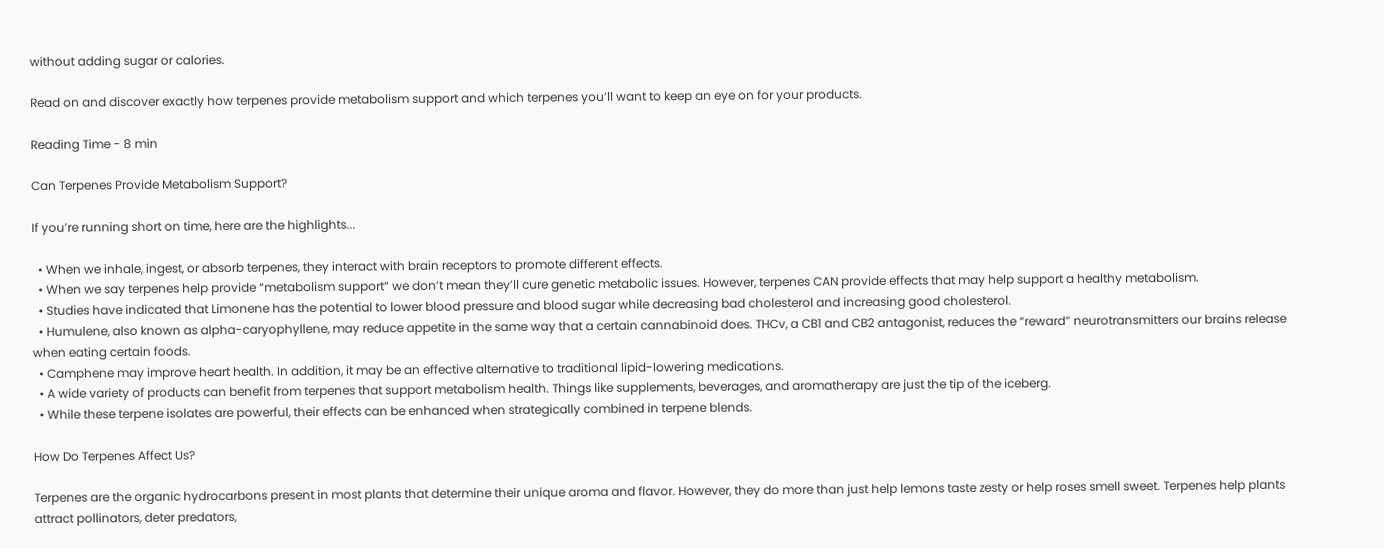without adding sugar or calories.

Read on and discover exactly how terpenes provide metabolism support and which terpenes you’ll want to keep an eye on for your products.

Reading Time - 8 min

Can Terpenes Provide Metabolism Support?

If you’re running short on time, here are the highlights...

  • When we inhale, ingest, or absorb terpenes, they interact with brain receptors to promote different effects.
  • When we say terpenes help provide “metabolism support” we don’t mean they’ll cure genetic metabolic issues. However, terpenes CAN provide effects that may help support a healthy metabolism.
  • Studies have indicated that Limonene has the potential to lower blood pressure and blood sugar while decreasing bad cholesterol and increasing good cholesterol.
  • Humulene, also known as alpha-caryophyllene, may reduce appetite in the same way that a certain cannabinoid does. THCv, a CB1 and CB2 antagonist, reduces the “reward” neurotransmitters our brains release when eating certain foods.
  • Camphene may improve heart health. In addition, it may be an effective alternative to traditional lipid-lowering medications.
  • A wide variety of products can benefit from terpenes that support metabolism health. Things like supplements, beverages, and aromatherapy are just the tip of the iceberg.
  • While these terpene isolates are powerful, their effects can be enhanced when strategically combined in terpene blends.

How Do Terpenes Affect Us?

Terpenes are the organic hydrocarbons present in most plants that determine their unique aroma and flavor. However, they do more than just help lemons taste zesty or help roses smell sweet. Terpenes help plants attract pollinators, deter predators,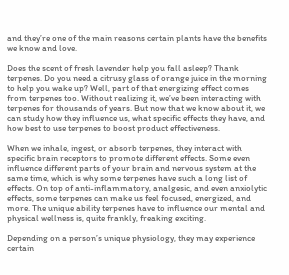and they’re one of the main reasons certain plants have the benefits we know and love.

Does the scent of fresh lavender help you fall asleep? Thank terpenes. Do you need a citrusy glass of orange juice in the morning to help you wake up? Well, part of that energizing effect comes from terpenes too. Without realizing it, we’ve been interacting with terpenes for thousands of years. But now that we know about it, we can study how they influence us, what specific effects they have, and how best to use terpenes to boost product effectiveness.

When we inhale, ingest, or absorb terpenes, they interact with specific brain receptors to promote different effects. Some even influence different parts of your brain and nervous system at the same time, which is why some terpenes have such a long list of effects. On top of anti-inflammatory, analgesic, and even anxiolytic effects, some terpenes can make us feel focused, energized, and more. The unique ability terpenes have to influence our mental and physical wellness is, quite frankly, freaking exciting.

Depending on a person’s unique physiology, they may experience certain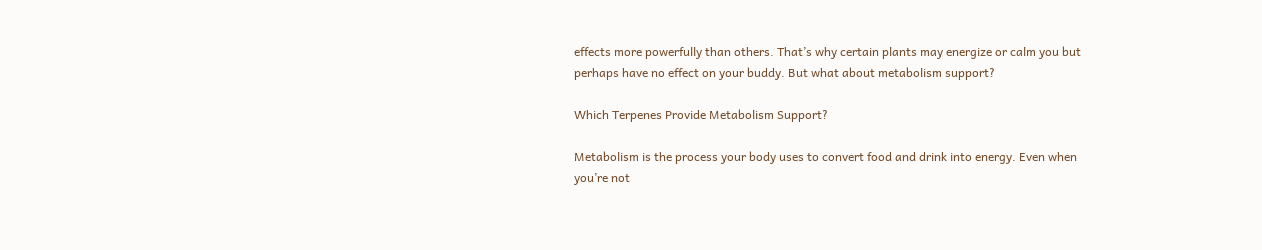effects more powerfully than others. That’s why certain plants may energize or calm you but perhaps have no effect on your buddy. But what about metabolism support?

Which Terpenes Provide Metabolism Support?

Metabolism is the process your body uses to convert food and drink into energy. Even when you’re not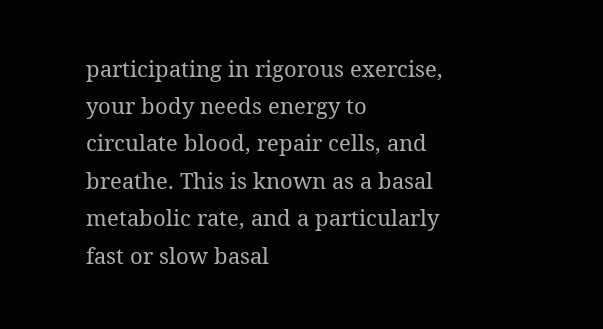participating in rigorous exercise, your body needs energy to circulate blood, repair cells, and breathe. This is known as a basal metabolic rate, and a particularly fast or slow basal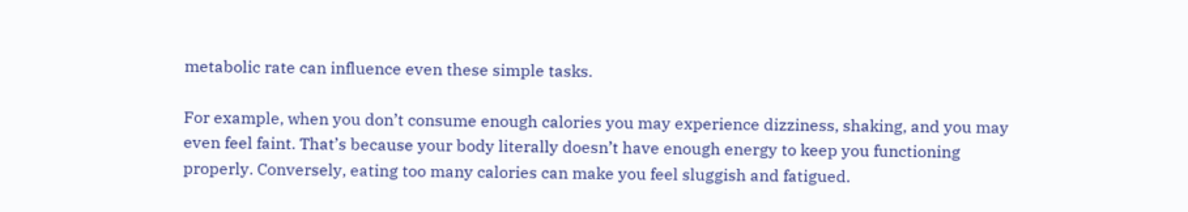metabolic rate can influence even these simple tasks.

For example, when you don’t consume enough calories you may experience dizziness, shaking, and you may even feel faint. That’s because your body literally doesn’t have enough energy to keep you functioning properly. Conversely, eating too many calories can make you feel sluggish and fatigued.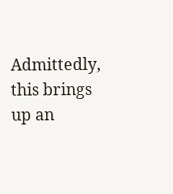Admittedly, this brings up an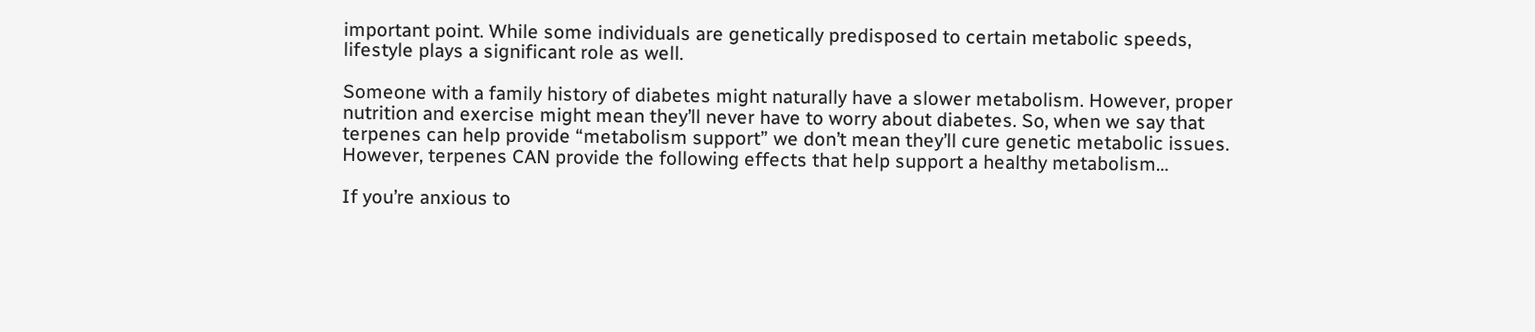important point. While some individuals are genetically predisposed to certain metabolic speeds, lifestyle plays a significant role as well.

Someone with a family history of diabetes might naturally have a slower metabolism. However, proper nutrition and exercise might mean they’ll never have to worry about diabetes. So, when we say that terpenes can help provide “metabolism support” we don’t mean they’ll cure genetic metabolic issues. However, terpenes CAN provide the following effects that help support a healthy metabolism…

If you’re anxious to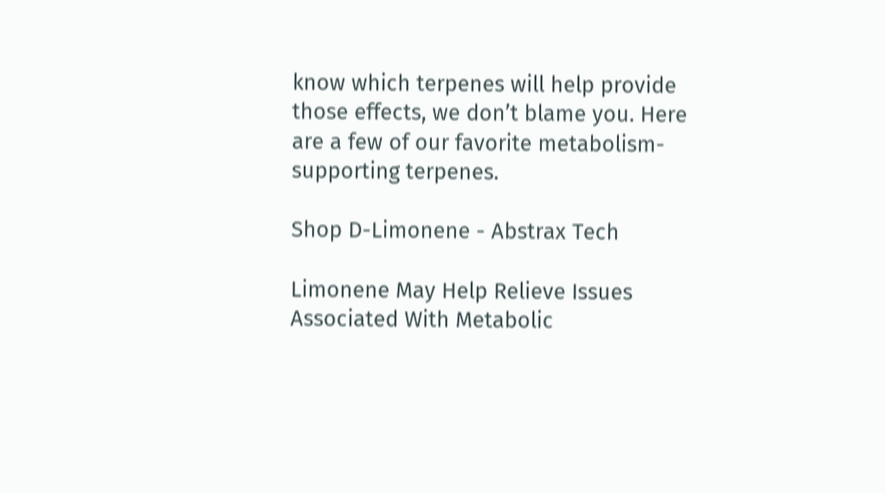know which terpenes will help provide those effects, we don’t blame you. Here are a few of our favorite metabolism-supporting terpenes.

Shop D-Limonene - Abstrax Tech

Limonene May Help Relieve Issues Associated With Metabolic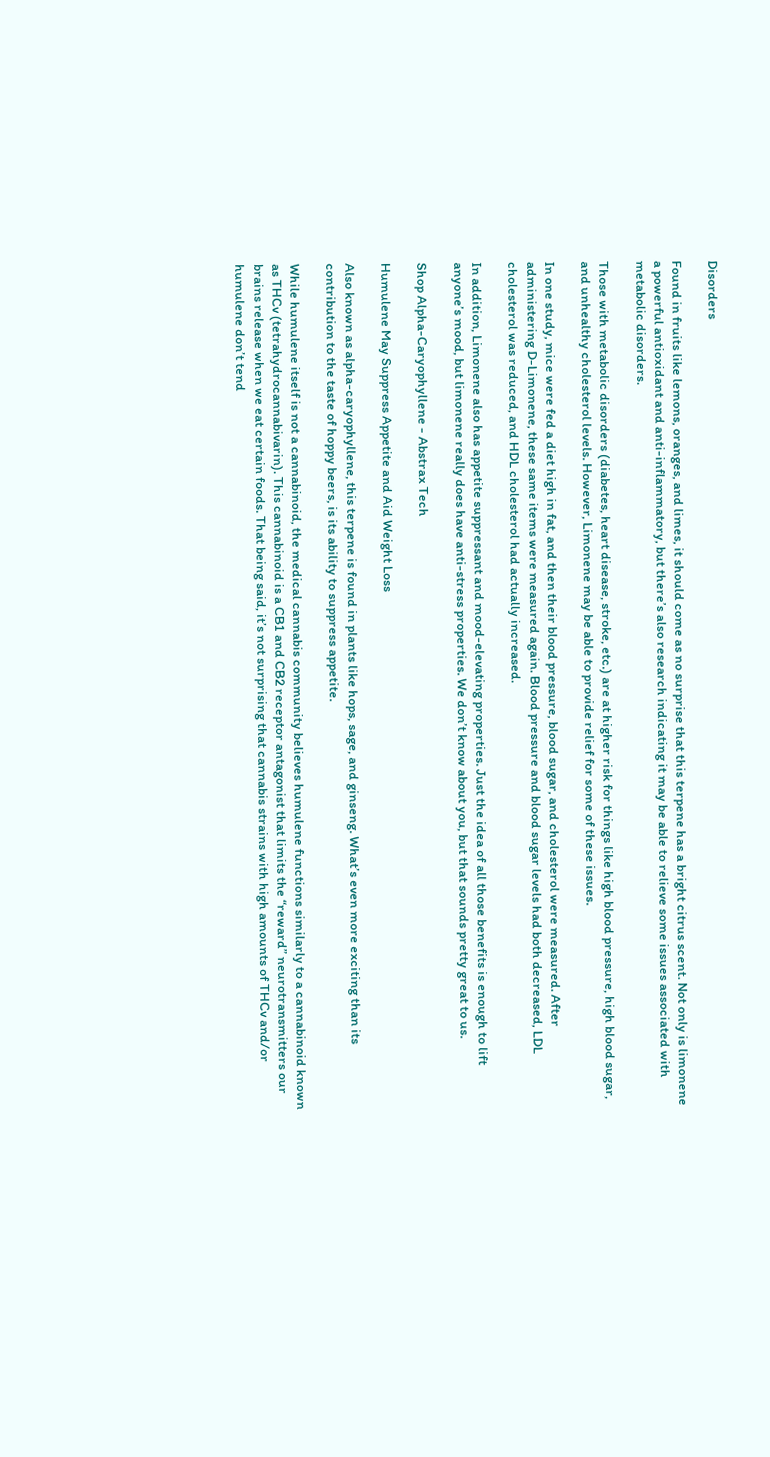Disorders

Found in fruits like lemons, oranges, and limes, it should come as no surprise that this terpene has a bright citrus scent. Not only is limonene a powerful antioxidant and anti-inflammatory, but there’s also research indicating it may be able to relieve some issues associated with metabolic disorders.

Those with metabolic disorders (diabetes, heart disease, stroke, etc.) are at higher risk for things like high blood pressure, high blood sugar, and unhealthy cholesterol levels. However, Limonene may be able to provide relief for some of these issues.

In one study, mice were fed a diet high in fat, and then their blood pressure, blood sugar, and cholesterol were measured. After administering D-Limonene, these same items were measured again. Blood pressure and blood sugar levels had both decreased, LDL cholesterol was reduced, and HDL cholesterol had actually increased.

In addition, Limonene also has appetite suppressant and mood-elevating properties. Just the idea of all those benefits is enough to lift anyone’s mood, but limonene really does have anti-stress properties. We don’t know about you, but that sounds pretty great to us.

Shop Alpha-Caryophyllene - Abstrax Tech

Humulene May Suppress Appetite and Aid Weight Loss

Also known as alpha-caryophyllene, this terpene is found in plants like hops, sage, and ginseng. What’s even more exciting than its contribution to the taste of hoppy beers, is its ability to suppress appetite.

While humulene itself is not a cannabinoid, the medical cannabis community believes humulene functions similarly to a cannabinoid known as THCv (tetrahydrocannabivarin). This cannabinoid is a CB1 and CB2 receptor antagonist that limits the “reward” neurotransmitters our brains release when we eat certain foods. That being said, it’s not surprising that cannabis strains with high amounts of THCv and/or humulene don’t tend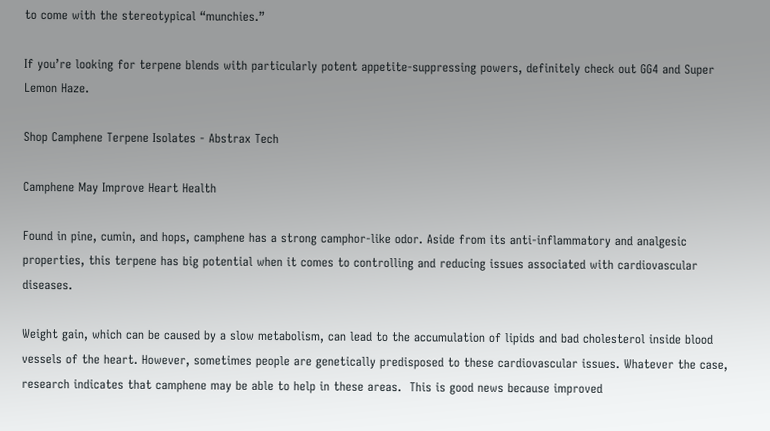to come with the stereotypical “munchies.”

If you’re looking for terpene blends with particularly potent appetite-suppressing powers, definitely check out GG4 and Super Lemon Haze.

Shop Camphene Terpene Isolates - Abstrax Tech

Camphene May Improve Heart Health

Found in pine, cumin, and hops, camphene has a strong camphor-like odor. Aside from its anti-inflammatory and analgesic properties, this terpene has big potential when it comes to controlling and reducing issues associated with cardiovascular diseases.

Weight gain, which can be caused by a slow metabolism, can lead to the accumulation of lipids and bad cholesterol inside blood vessels of the heart. However, sometimes people are genetically predisposed to these cardiovascular issues. Whatever the case, research indicates that camphene may be able to help in these areas.  This is good news because improved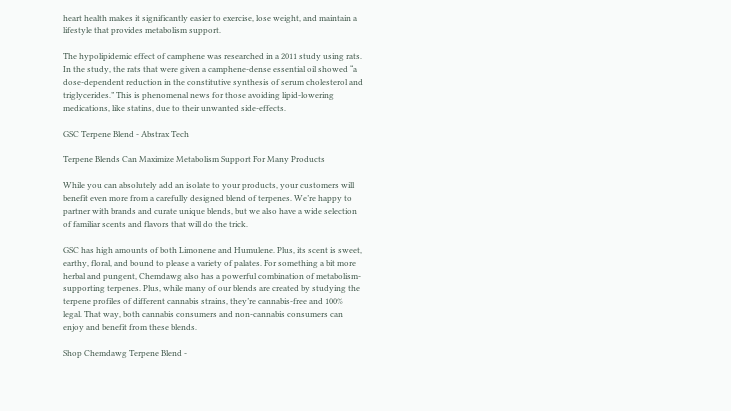heart health makes it significantly easier to exercise, lose weight, and maintain a lifestyle that provides metabolism support.

The hypolipidemic effect of camphene was researched in a 2011 study using rats. In the study, the rats that were given a camphene-dense essential oil showed “a dose-dependent reduction in the constitutive synthesis of serum cholesterol and triglycerides.” This is phenomenal news for those avoiding lipid-lowering medications, like statins, due to their unwanted side-effects.

GSC Terpene Blend - Abstrax Tech

Terpene Blends Can Maximize Metabolism Support For Many Products

While you can absolutely add an isolate to your products, your customers will benefit even more from a carefully designed blend of terpenes. We’re happy to partner with brands and curate unique blends, but we also have a wide selection of familiar scents and flavors that will do the trick.

GSC has high amounts of both Limonene and Humulene. Plus, its scent is sweet, earthy, floral, and bound to please a variety of palates. For something a bit more herbal and pungent, Chemdawg also has a powerful combination of metabolism-supporting terpenes. Plus, while many of our blends are created by studying the terpene profiles of different cannabis strains, they’re cannabis-free and 100% legal. That way, both cannabis consumers and non-cannabis consumers can enjoy and benefit from these blends.

Shop Chemdawg Terpene Blend -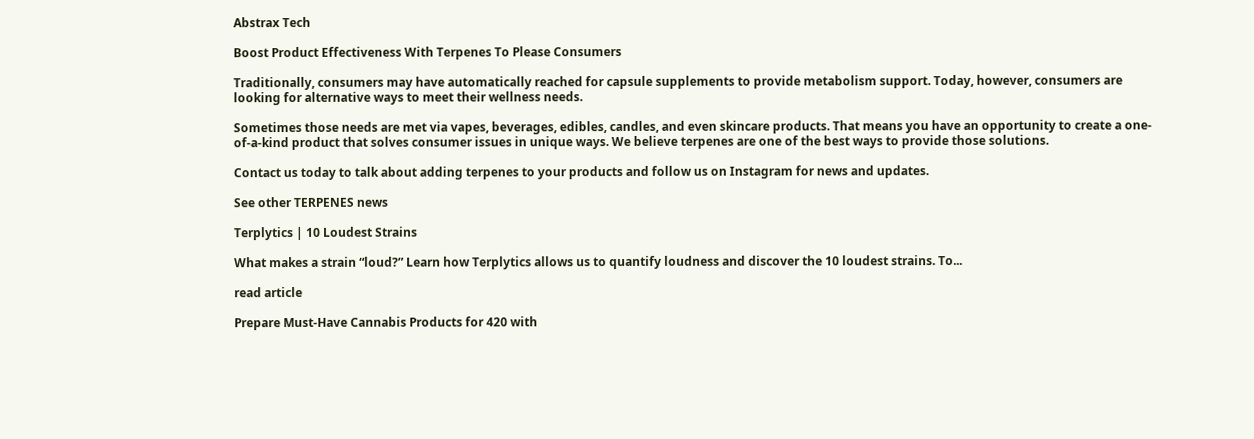Abstrax Tech

Boost Product Effectiveness With Terpenes To Please Consumers

Traditionally, consumers may have automatically reached for capsule supplements to provide metabolism support. Today, however, consumers are looking for alternative ways to meet their wellness needs.

Sometimes those needs are met via vapes, beverages, edibles, candles, and even skincare products. That means you have an opportunity to create a one-of-a-kind product that solves consumer issues in unique ways. We believe terpenes are one of the best ways to provide those solutions.

Contact us today to talk about adding terpenes to your products and follow us on Instagram for news and updates.

See other TERPENES news

Terplytics | 10 Loudest Strains

What makes a strain “loud?” Learn how Terplytics allows us to quantify loudness and discover the 10 loudest strains. To...

read article

Prepare Must-Have Cannabis Products for 420 with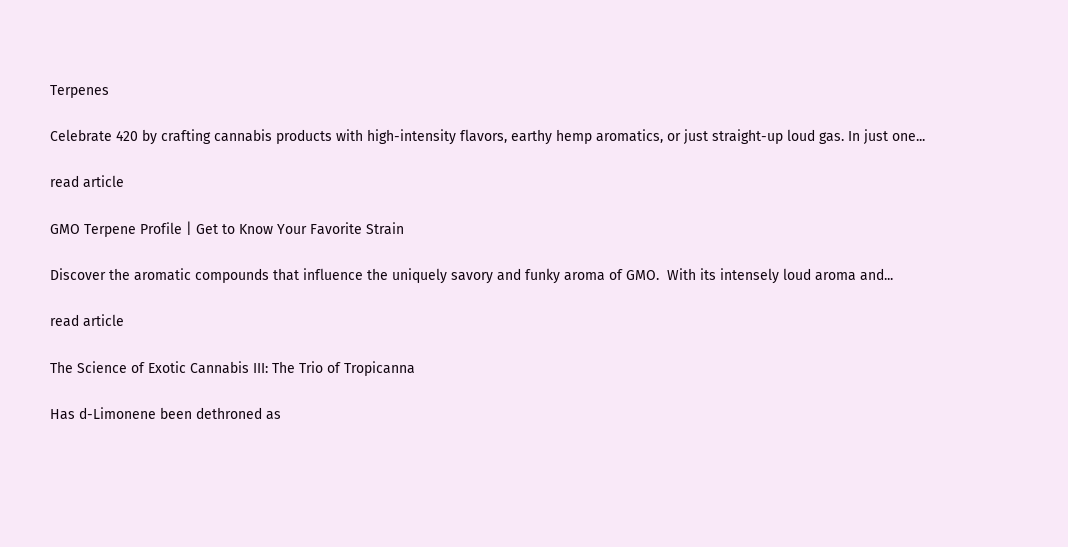Terpenes

Celebrate 420 by crafting cannabis products with high-intensity flavors, earthy hemp aromatics, or just straight-up loud gas. In just one...

read article

GMO Terpene Profile | Get to Know Your Favorite Strain

Discover the aromatic compounds that influence the uniquely savory and funky aroma of GMO.  With its intensely loud aroma and...

read article

The Science of Exotic Cannabis III: The Trio of Tropicanna

Has d-Limonene been dethroned as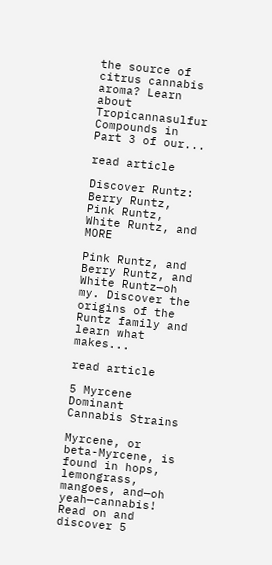the source of citrus cannabis aroma? Learn about Tropicannasulfur Compounds in Part 3 of our...

read article

Discover Runtz: Berry Runtz, Pink Runtz, White Runtz, and MORE

Pink Runtz, and Berry Runtz, and White Runtz—oh my. Discover the origins of the Runtz family and learn what makes...

read article

5 Myrcene Dominant Cannabis Strains

Myrcene, or beta-Myrcene, is found in hops, lemongrass, mangoes, and—oh yeah—cannabis! Read on and discover 5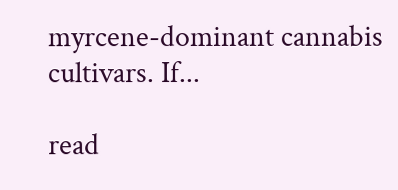myrcene-dominant cannabis cultivars. If...

read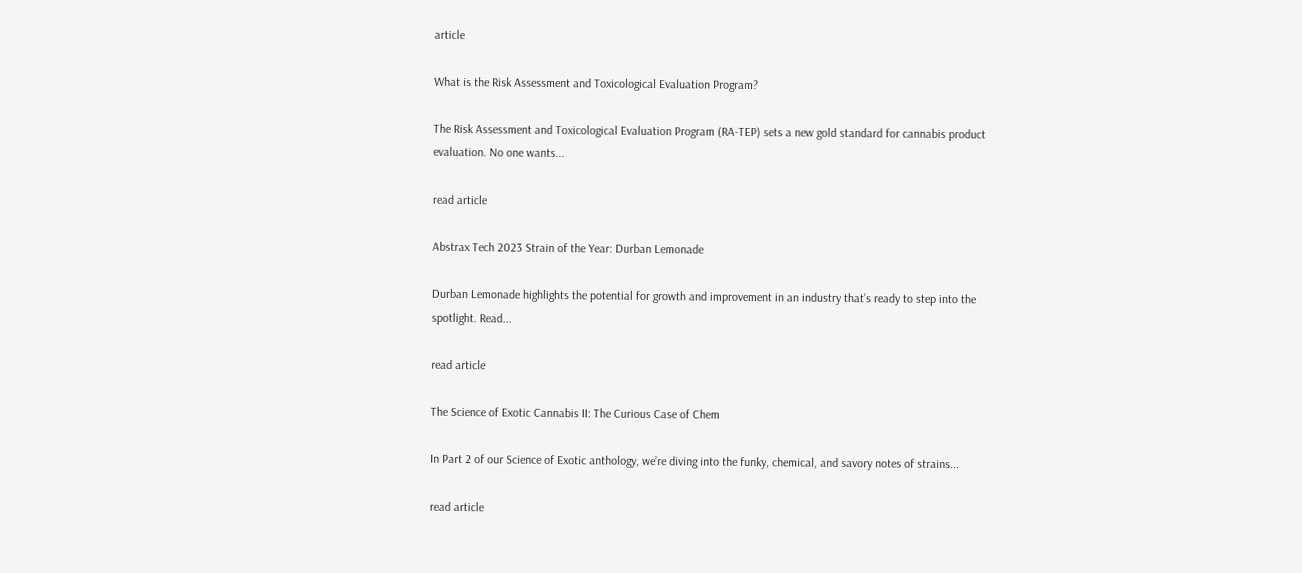article

What is the Risk Assessment and Toxicological Evaluation Program?

The Risk Assessment and Toxicological Evaluation Program (RA-TEP) sets a new gold standard for cannabis product evaluation. No one wants...

read article

Abstrax Tech 2023 Strain of the Year: Durban Lemonade

Durban Lemonade highlights the potential for growth and improvement in an industry that’s ready to step into the spotlight. Read...

read article

The Science of Exotic Cannabis II: The Curious Case of Chem

In Part 2 of our Science of Exotic anthology, we’re diving into the funky, chemical, and savory notes of strains...

read article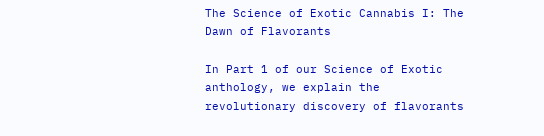The Science of Exotic Cannabis I: The Dawn of Flavorants

In Part 1 of our Science of Exotic anthology, we explain the revolutionary discovery of flavorants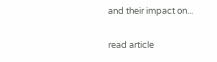and their impact on...

read article